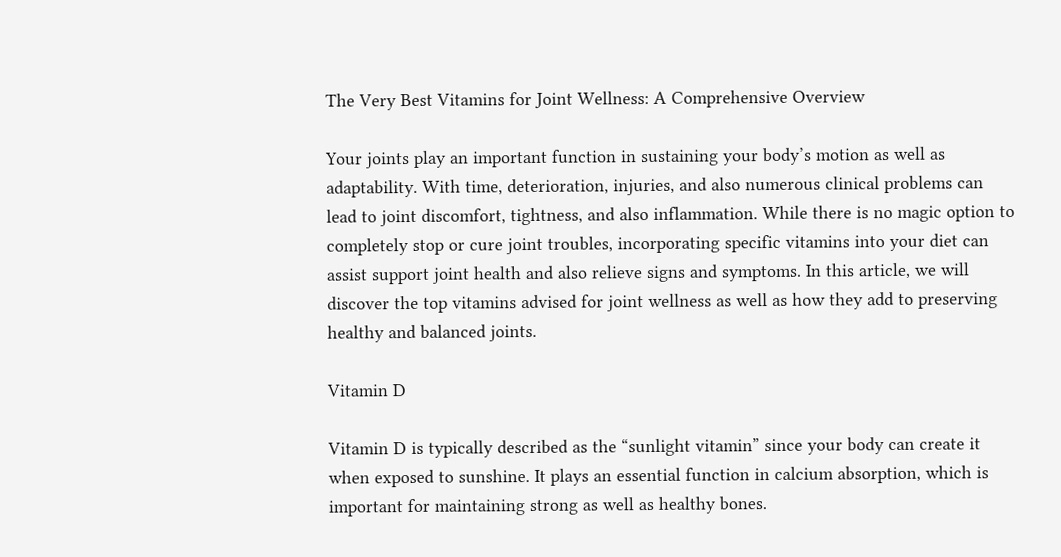The Very Best Vitamins for Joint Wellness: A Comprehensive Overview

Your joints play an important function in sustaining your body’s motion as well as adaptability. With time, deterioration, injuries, and also numerous clinical problems can lead to joint discomfort, tightness, and also inflammation. While there is no magic option to completely stop or cure joint troubles, incorporating specific vitamins into your diet can assist support joint health and also relieve signs and symptoms. In this article, we will discover the top vitamins advised for joint wellness as well as how they add to preserving healthy and balanced joints.

Vitamin D

Vitamin D is typically described as the “sunlight vitamin” since your body can create it when exposed to sunshine. It plays an essential function in calcium absorption, which is important for maintaining strong as well as healthy bones.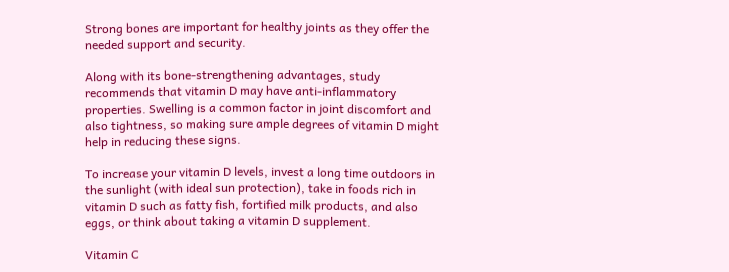Strong bones are important for healthy joints as they offer the needed support and security.

Along with its bone-strengthening advantages, study recommends that vitamin D may have anti-inflammatory properties. Swelling is a common factor in joint discomfort and also tightness, so making sure ample degrees of vitamin D might help in reducing these signs.

To increase your vitamin D levels, invest a long time outdoors in the sunlight (with ideal sun protection), take in foods rich in vitamin D such as fatty fish, fortified milk products, and also eggs, or think about taking a vitamin D supplement.

Vitamin C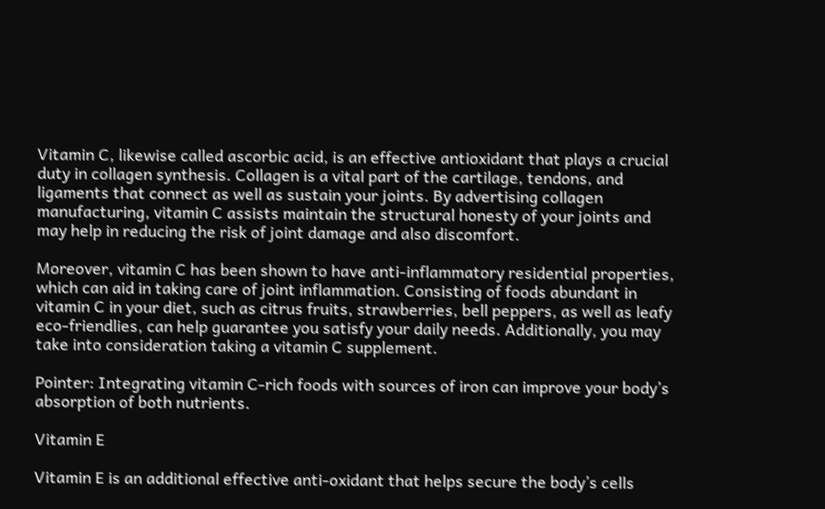Vitamin C, likewise called ascorbic acid, is an effective antioxidant that plays a crucial duty in collagen synthesis. Collagen is a vital part of the cartilage, tendons, and ligaments that connect as well as sustain your joints. By advertising collagen manufacturing, vitamin C assists maintain the structural honesty of your joints and may help in reducing the risk of joint damage and also discomfort.

Moreover, vitamin C has been shown to have anti-inflammatory residential properties, which can aid in taking care of joint inflammation. Consisting of foods abundant in vitamin C in your diet, such as citrus fruits, strawberries, bell peppers, as well as leafy eco-friendlies, can help guarantee you satisfy your daily needs. Additionally, you may take into consideration taking a vitamin C supplement.

Pointer: Integrating vitamin C-rich foods with sources of iron can improve your body’s absorption of both nutrients.

Vitamin E

Vitamin E is an additional effective anti-oxidant that helps secure the body’s cells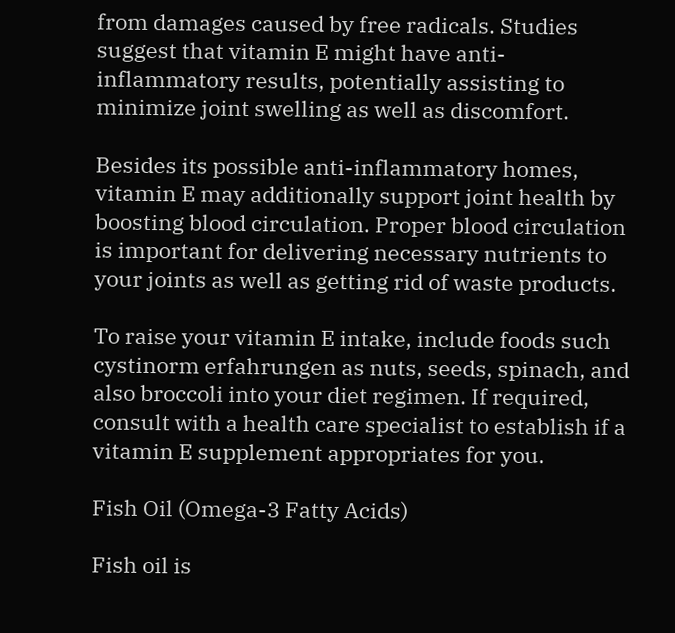from damages caused by free radicals. Studies suggest that vitamin E might have anti-inflammatory results, potentially assisting to minimize joint swelling as well as discomfort.

Besides its possible anti-inflammatory homes, vitamin E may additionally support joint health by boosting blood circulation. Proper blood circulation is important for delivering necessary nutrients to your joints as well as getting rid of waste products.

To raise your vitamin E intake, include foods such cystinorm erfahrungen as nuts, seeds, spinach, and also broccoli into your diet regimen. If required, consult with a health care specialist to establish if a vitamin E supplement appropriates for you.

Fish Oil (Omega-3 Fatty Acids)

Fish oil is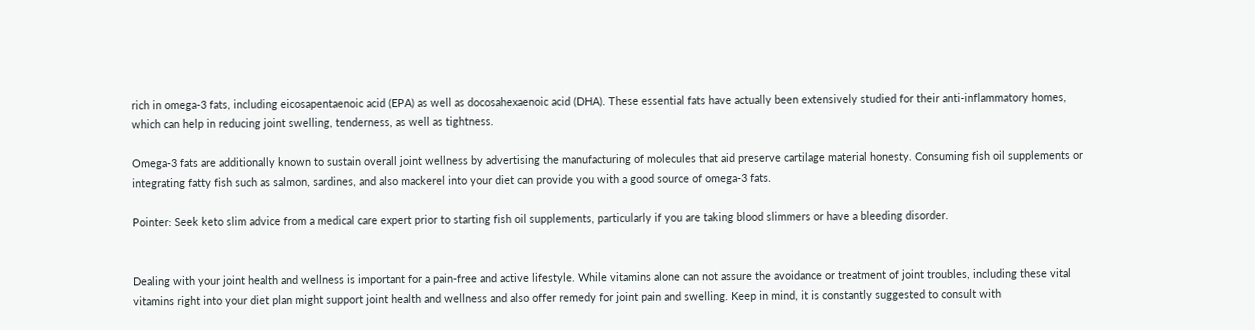rich in omega-3 fats, including eicosapentaenoic acid (EPA) as well as docosahexaenoic acid (DHA). These essential fats have actually been extensively studied for their anti-inflammatory homes, which can help in reducing joint swelling, tenderness, as well as tightness.

Omega-3 fats are additionally known to sustain overall joint wellness by advertising the manufacturing of molecules that aid preserve cartilage material honesty. Consuming fish oil supplements or integrating fatty fish such as salmon, sardines, and also mackerel into your diet can provide you with a good source of omega-3 fats.

Pointer: Seek keto slim advice from a medical care expert prior to starting fish oil supplements, particularly if you are taking blood slimmers or have a bleeding disorder.


Dealing with your joint health and wellness is important for a pain-free and active lifestyle. While vitamins alone can not assure the avoidance or treatment of joint troubles, including these vital vitamins right into your diet plan might support joint health and wellness and also offer remedy for joint pain and swelling. Keep in mind, it is constantly suggested to consult with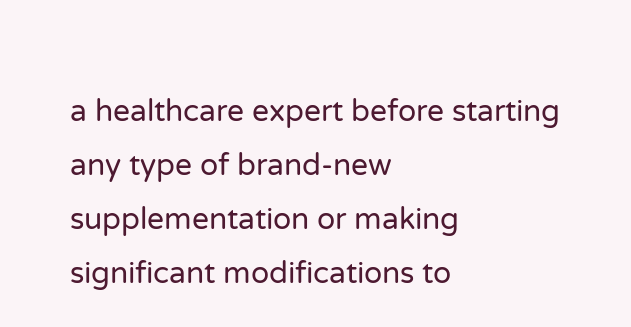a healthcare expert before starting any type of brand-new supplementation or making significant modifications to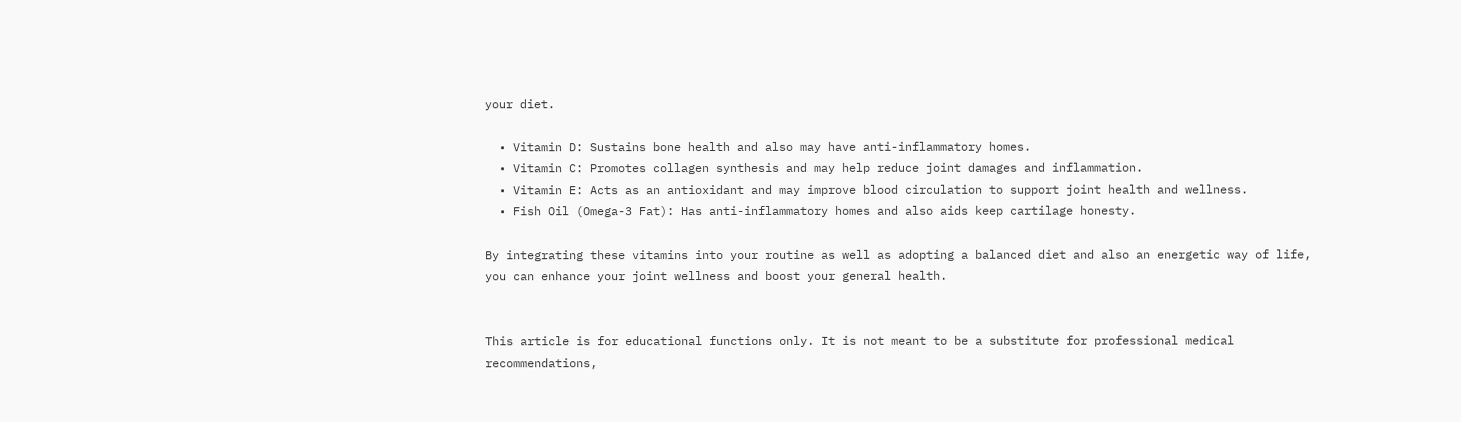your diet.

  • Vitamin D: Sustains bone health and also may have anti-inflammatory homes.
  • Vitamin C: Promotes collagen synthesis and may help reduce joint damages and inflammation.
  • Vitamin E: Acts as an antioxidant and may improve blood circulation to support joint health and wellness.
  • Fish Oil (Omega-3 Fat): Has anti-inflammatory homes and also aids keep cartilage honesty.

By integrating these vitamins into your routine as well as adopting a balanced diet and also an energetic way of life, you can enhance your joint wellness and boost your general health.


This article is for educational functions only. It is not meant to be a substitute for professional medical recommendations,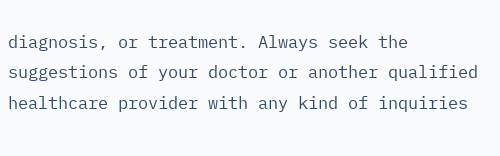diagnosis, or treatment. Always seek the suggestions of your doctor or another qualified healthcare provider with any kind of inquiries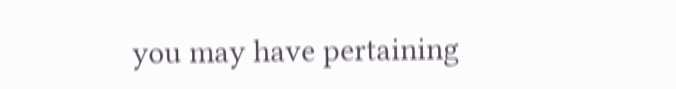you may have pertaining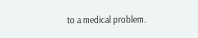to a medical problem.